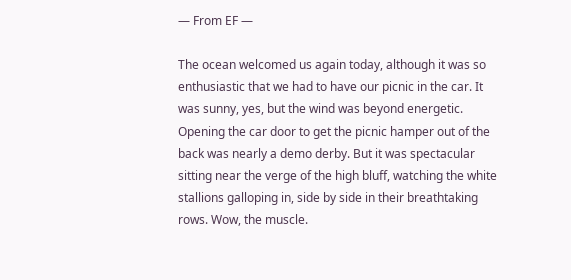— From EF —

The ocean welcomed us again today, although it was so enthusiastic that we had to have our picnic in the car. It was sunny, yes, but the wind was beyond energetic. Opening the car door to get the picnic hamper out of the back was nearly a demo derby. But it was spectacular sitting near the verge of the high bluff, watching the white stallions galloping in, side by side in their breathtaking rows. Wow, the muscle.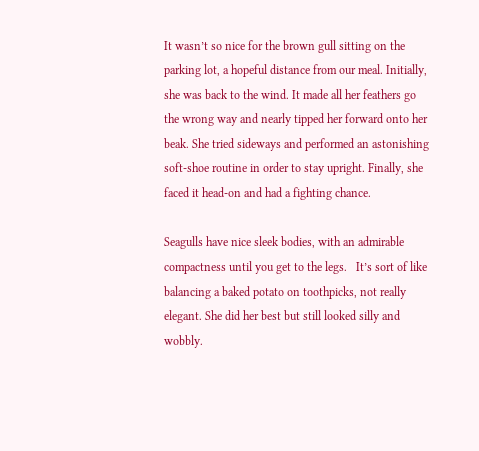It wasn’t so nice for the brown gull sitting on the parking lot, a hopeful distance from our meal. Initially, she was back to the wind. It made all her feathers go the wrong way and nearly tipped her forward onto her beak. She tried sideways and performed an astonishing soft-shoe routine in order to stay upright. Finally, she faced it head-on and had a fighting chance.

Seagulls have nice sleek bodies, with an admirable compactness until you get to the legs.   It’s sort of like balancing a baked potato on toothpicks, not really elegant. She did her best but still looked silly and wobbly.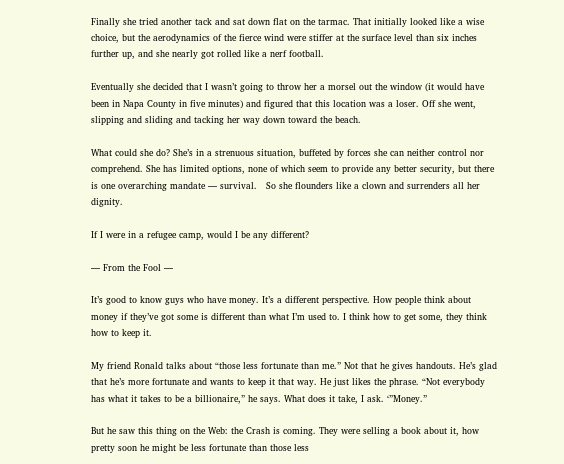Finally she tried another tack and sat down flat on the tarmac. That initially looked like a wise choice, but the aerodynamics of the fierce wind were stiffer at the surface level than six inches further up, and she nearly got rolled like a nerf football.

Eventually she decided that I wasn’t going to throw her a morsel out the window (it would have been in Napa County in five minutes) and figured that this location was a loser. Off she went, slipping and sliding and tacking her way down toward the beach.

What could she do? She’s in a strenuous situation, buffeted by forces she can neither control nor comprehend. She has limited options, none of which seem to provide any better security, but there is one overarching mandate — survival.   So she flounders like a clown and surrenders all her dignity.

If I were in a refugee camp, would I be any different?

— From the Fool —

It’s good to know guys who have money. It’s a different perspective. How people think about money if they’ve got some is different than what I’m used to. I think how to get some, they think how to keep it.

My friend Ronald talks about “those less fortunate than me.” Not that he gives handouts. He’s glad that he’s more fortunate and wants to keep it that way. He just likes the phrase. “Not everybody has what it takes to be a billionaire,” he says. What does it take, I ask. ‘”Money.”

But he saw this thing on the Web: the Crash is coming. They were selling a book about it, how pretty soon he might be less fortunate than those less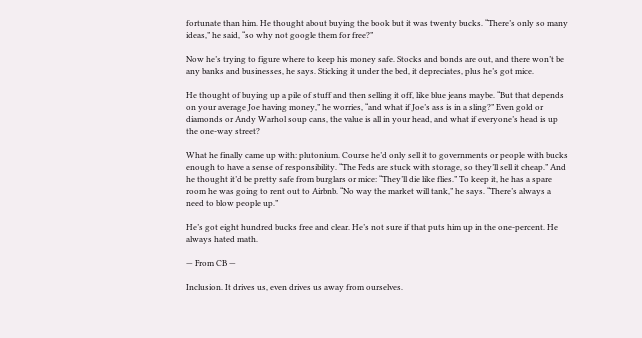fortunate than him. He thought about buying the book but it was twenty bucks. “There’s only so many ideas,” he said, “so why not google them for free?”

Now he’s trying to figure where to keep his money safe. Stocks and bonds are out, and there won’t be any banks and businesses, he says. Sticking it under the bed, it depreciates, plus he’s got mice.

He thought of buying up a pile of stuff and then selling it off, like blue jeans maybe. “But that depends on your average Joe having money,” he worries, “and what if Joe’s ass is in a sling?” Even gold or diamonds or Andy Warhol soup cans, the value is all in your head, and what if everyone’s head is up the one-way street?

What he finally came up with: plutonium. Course he’d only sell it to governments or people with bucks enough to have a sense of responsibility. “The Feds are stuck with storage, so they’ll sell it cheap.” And he thought it’d be pretty safe from burglars or mice: “They’ll die like flies.” To keep it, he has a spare room he was going to rent out to Airbnb. “No way the market will tank,” he says. “There’s always a need to blow people up.”

He’s got eight hundred bucks free and clear. He’s not sure if that puts him up in the one-percent. He always hated math.

— From CB —

Inclusion. It drives us, even drives us away from ourselves.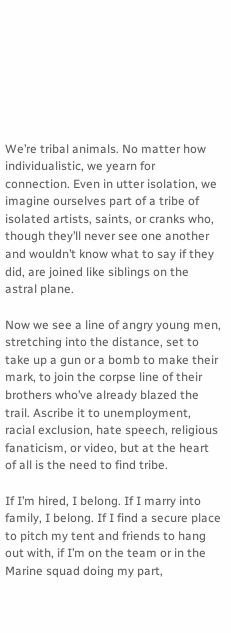We’re tribal animals. No matter how individualistic, we yearn for connection. Even in utter isolation, we imagine ourselves part of a tribe of isolated artists, saints, or cranks who, though they’ll never see one another and wouldn’t know what to say if they did, are joined like siblings on the astral plane.

Now we see a line of angry young men, stretching into the distance, set to take up a gun or a bomb to make their mark, to join the corpse line of their brothers who’ve already blazed the trail. Ascribe it to unemployment, racial exclusion, hate speech, religious fanaticism, or video, but at the heart of all is the need to find tribe.

If I’m hired, I belong. If I marry into family, I belong. If I find a secure place to pitch my tent and friends to hang out with, if I’m on the team or in the Marine squad doing my part,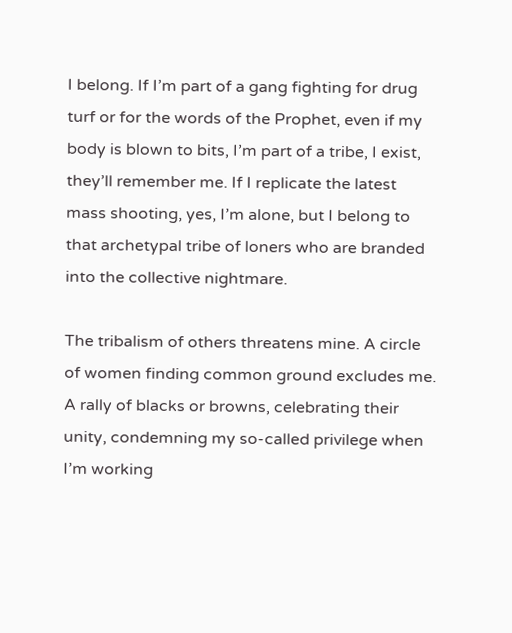I belong. If I’m part of a gang fighting for drug turf or for the words of the Prophet, even if my body is blown to bits, I’m part of a tribe, I exist, they’ll remember me. If I replicate the latest mass shooting, yes, I’m alone, but I belong to that archetypal tribe of loners who are branded into the collective nightmare.

The tribalism of others threatens mine. A circle of women finding common ground excludes me. A rally of blacks or browns, celebrating their unity, condemning my so-called privilege when I’m working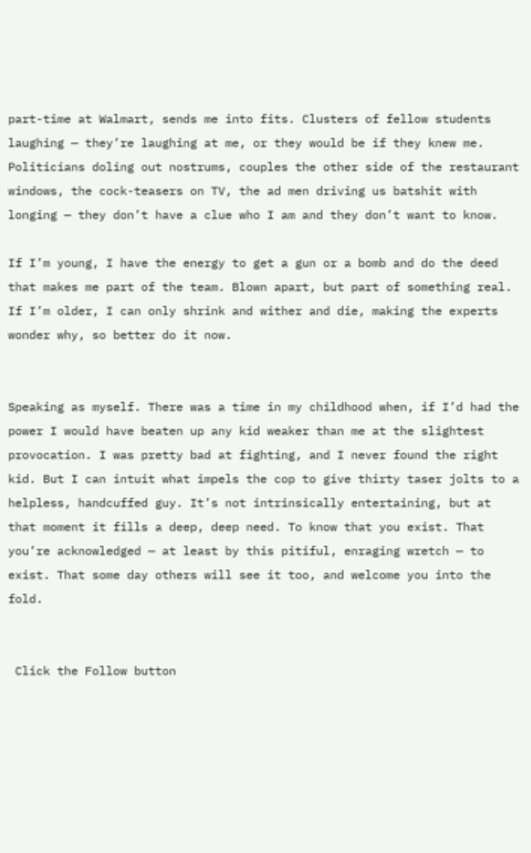part-time at Walmart, sends me into fits. Clusters of fellow students laughing — they’re laughing at me, or they would be if they knew me. Politicians doling out nostrums, couples the other side of the restaurant windows, the cock-teasers on TV, the ad men driving us batshit with longing — they don’t have a clue who I am and they don’t want to know.

If I’m young, I have the energy to get a gun or a bomb and do the deed that makes me part of the team. Blown apart, but part of something real. If I’m older, I can only shrink and wither and die, making the experts wonder why, so better do it now.


Speaking as myself. There was a time in my childhood when, if I’d had the power I would have beaten up any kid weaker than me at the slightest provocation. I was pretty bad at fighting, and I never found the right kid. But I can intuit what impels the cop to give thirty taser jolts to a helpless, handcuffed guy. It’s not intrinsically entertaining, but at that moment it fills a deep, deep need. To know that you exist. That you’re acknowledged — at least by this pitiful, enraging wretch — to exist. That some day others will see it too, and welcome you into the fold.


 Click the Follow button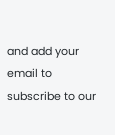and add your email to subscribe to our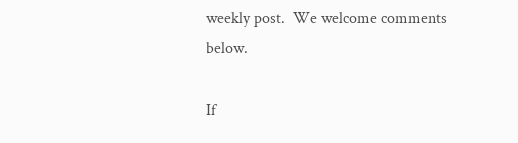weekly post.  We welcome comments below.

If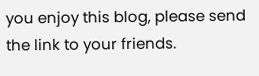you enjoy this blog, please send the link to your friends.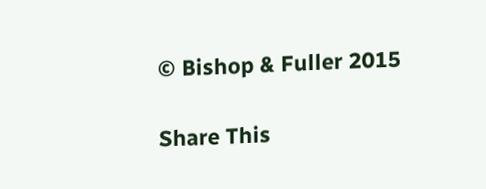© Bishop & Fuller 2015

Share This